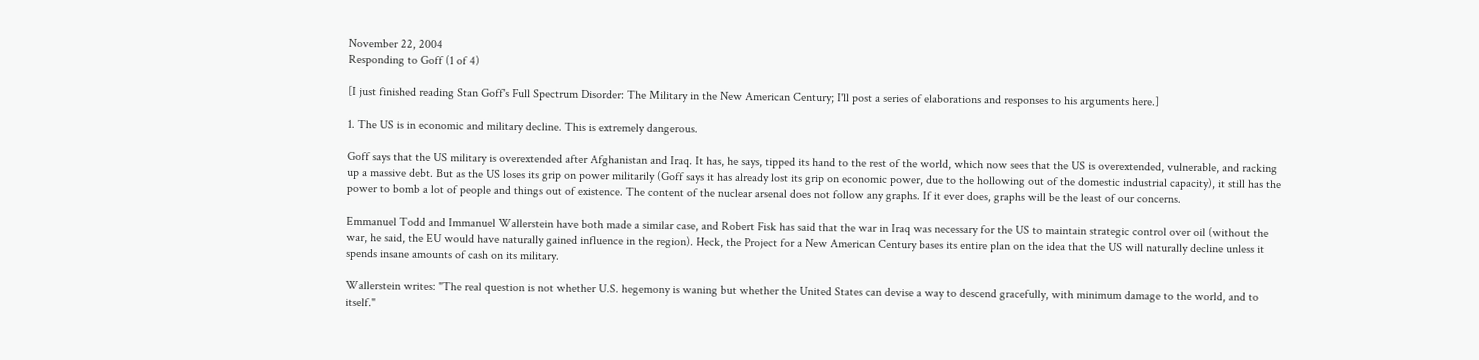November 22, 2004
Responding to Goff (1 of 4)

[I just finished reading Stan Goff's Full Spectrum Disorder: The Military in the New American Century; I'll post a series of elaborations and responses to his arguments here.]

1. The US is in economic and military decline. This is extremely dangerous.

Goff says that the US military is overextended after Afghanistan and Iraq. It has, he says, tipped its hand to the rest of the world, which now sees that the US is overextended, vulnerable, and racking up a massive debt. But as the US loses its grip on power militarily (Goff says it has already lost its grip on economic power, due to the hollowing out of the domestic industrial capacity), it still has the power to bomb a lot of people and things out of existence. The content of the nuclear arsenal does not follow any graphs. If it ever does, graphs will be the least of our concerns.

Emmanuel Todd and Immanuel Wallerstein have both made a similar case, and Robert Fisk has said that the war in Iraq was necessary for the US to maintain strategic control over oil (without the war, he said, the EU would have naturally gained influence in the region). Heck, the Project for a New American Century bases its entire plan on the idea that the US will naturally decline unless it spends insane amounts of cash on its military.

Wallerstein writes: "The real question is not whether U.S. hegemony is waning but whether the United States can devise a way to descend gracefully, with minimum damage to the world, and to itself."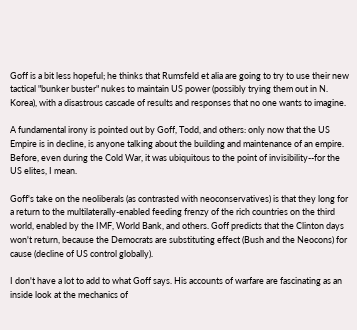Goff is a bit less hopeful; he thinks that Rumsfeld et alia are going to try to use their new tactical "bunker buster" nukes to maintain US power (possibly trying them out in N. Korea), with a disastrous cascade of results and responses that no one wants to imagine.

A fundamental irony is pointed out by Goff, Todd, and others: only now that the US Empire is in decline, is anyone talking about the building and maintenance of an empire. Before, even during the Cold War, it was ubiquitous to the point of invisibility--for the US elites, I mean.

Goff's take on the neoliberals (as contrasted with neoconservatives) is that they long for a return to the multilaterally-enabled feeding frenzy of the rich countries on the third world, enabled by the IMF, World Bank, and others. Goff predicts that the Clinton days won't return, because the Democrats are substituting effect (Bush and the Neocons) for cause (decline of US control globally).

I don't have a lot to add to what Goff says. His accounts of warfare are fascinating as an inside look at the mechanics of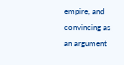empire, and convincing as an argument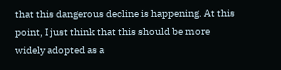that this dangerous decline is happening. At this point, I just think that this should be more widely adopted as a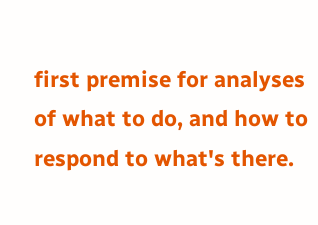first premise for analyses of what to do, and how to respond to what's there.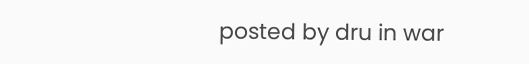posted by dru in war